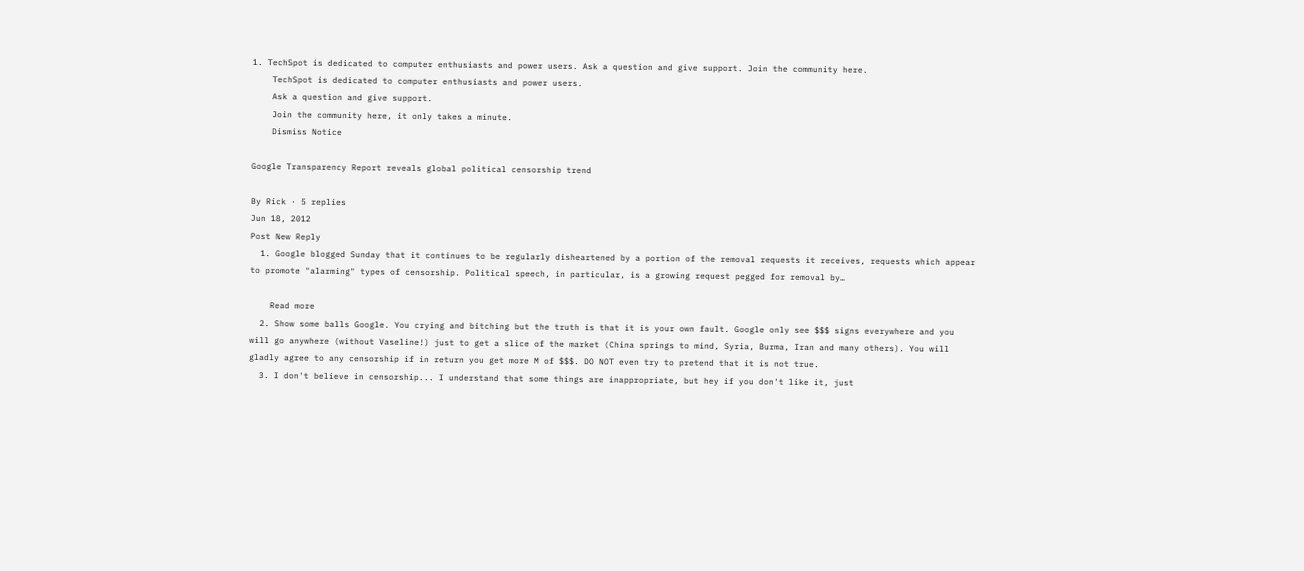1. TechSpot is dedicated to computer enthusiasts and power users. Ask a question and give support. Join the community here.
    TechSpot is dedicated to computer enthusiasts and power users.
    Ask a question and give support.
    Join the community here, it only takes a minute.
    Dismiss Notice

Google Transparency Report reveals global political censorship trend

By Rick · 5 replies
Jun 18, 2012
Post New Reply
  1. Google blogged Sunday that it continues to be regularly disheartened by a portion of the removal requests it receives, requests which appear to promote "alarming" types of censorship. Political speech, in particular, is a growing request pegged for removal by…

    Read more
  2. Show some balls Google. You crying and bitching but the truth is that it is your own fault. Google only see $$$ signs everywhere and you will go anywhere (without Vaseline!) just to get a slice of the market (China springs to mind, Syria, Burma, Iran and many others). You will gladly agree to any censorship if in return you get more M of $$$. DO NOT even try to pretend that it is not true.
  3. I don't believe in censorship... I understand that some things are inappropriate, but hey if you don't like it, just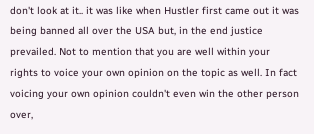don't look at it.. it was like when Hustler first came out it was being banned all over the USA but, in the end justice prevailed. Not to mention that you are well within your rights to voice your own opinion on the topic as well. In fact voicing your own opinion couldn't even win the other person over,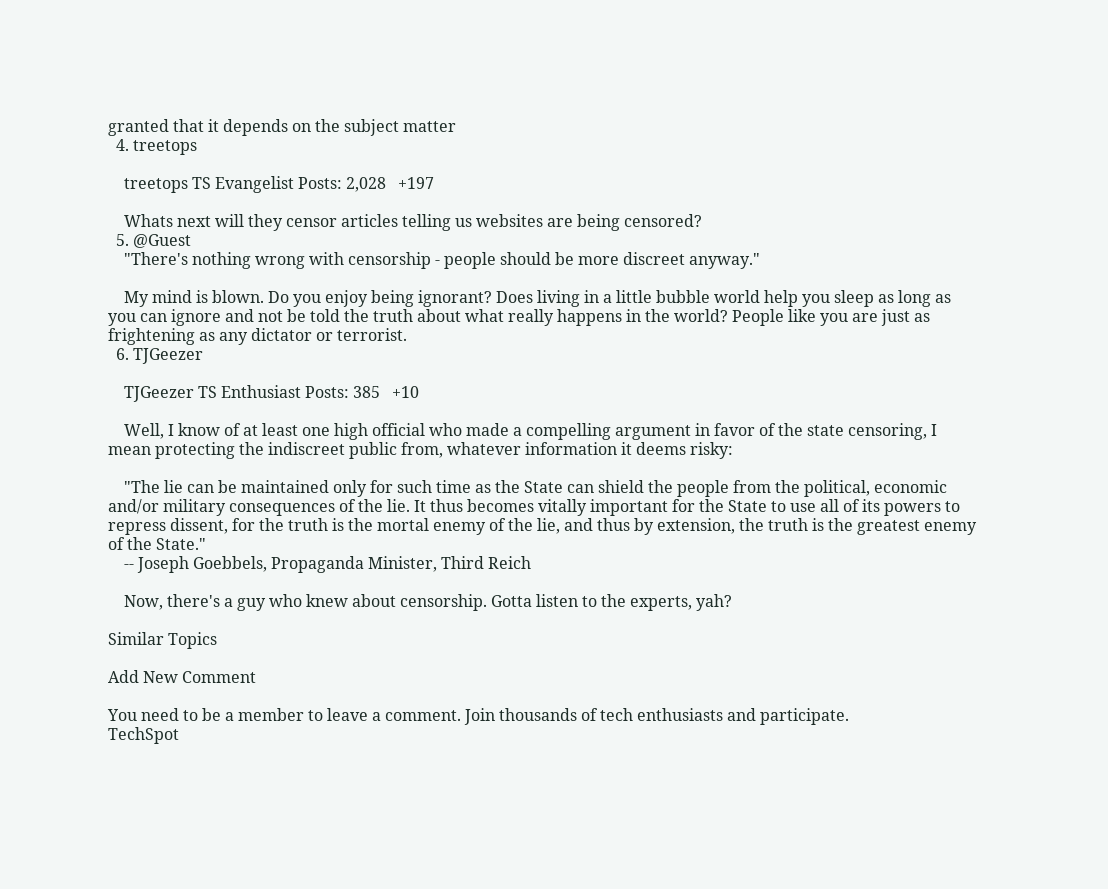granted that it depends on the subject matter
  4. treetops

    treetops TS Evangelist Posts: 2,028   +197

    Whats next will they censor articles telling us websites are being censored?
  5. @Guest
    "There's nothing wrong with censorship - people should be more discreet anyway."

    My mind is blown. Do you enjoy being ignorant? Does living in a little bubble world help you sleep as long as you can ignore and not be told the truth about what really happens in the world? People like you are just as frightening as any dictator or terrorist.
  6. TJGeezer

    TJGeezer TS Enthusiast Posts: 385   +10

    Well, I know of at least one high official who made a compelling argument in favor of the state censoring, I mean protecting the indiscreet public from, whatever information it deems risky:

    "The lie can be maintained only for such time as the State can shield the people from the political, economic and/or military consequences of the lie. It thus becomes vitally important for the State to use all of its powers to repress dissent, for the truth is the mortal enemy of the lie, and thus by extension, the truth is the greatest enemy of the State."
    -- Joseph Goebbels, Propaganda Minister, Third Reich

    Now, there's a guy who knew about censorship. Gotta listen to the experts, yah?

Similar Topics

Add New Comment

You need to be a member to leave a comment. Join thousands of tech enthusiasts and participate.
TechSpot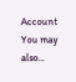Account You may also...